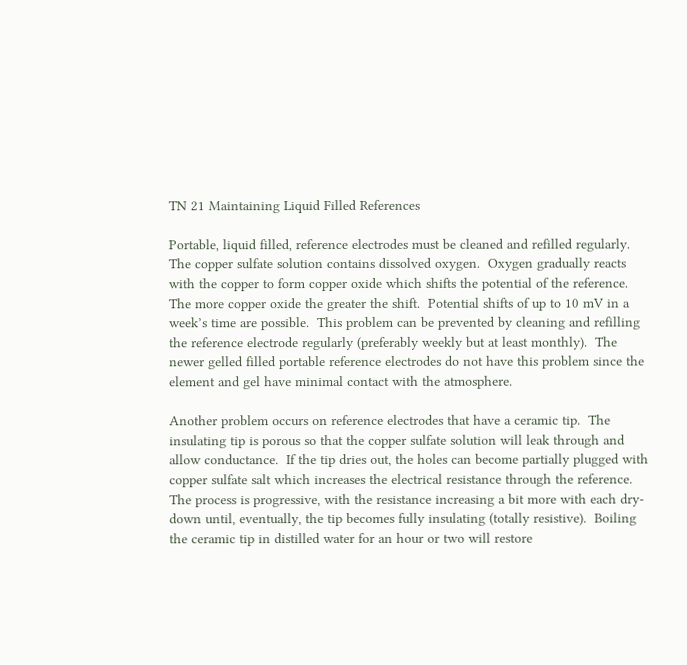TN 21 Maintaining Liquid Filled References

Portable, liquid filled, reference electrodes must be cleaned and refilled regularly.  The copper sulfate solution contains dissolved oxygen.  Oxygen gradually reacts with the copper to form copper oxide which shifts the potential of the reference.  The more copper oxide the greater the shift.  Potential shifts of up to 10 mV in a week’s time are possible.  This problem can be prevented by cleaning and refilling the reference electrode regularly (preferably weekly but at least monthly).  The newer gelled filled portable reference electrodes do not have this problem since the element and gel have minimal contact with the atmosphere.

Another problem occurs on reference electrodes that have a ceramic tip.  The insulating tip is porous so that the copper sulfate solution will leak through and allow conductance.  If the tip dries out, the holes can become partially plugged with copper sulfate salt which increases the electrical resistance through the reference.  The process is progressive, with the resistance increasing a bit more with each dry-down until, eventually, the tip becomes fully insulating (totally resistive).  Boiling the ceramic tip in distilled water for an hour or two will restore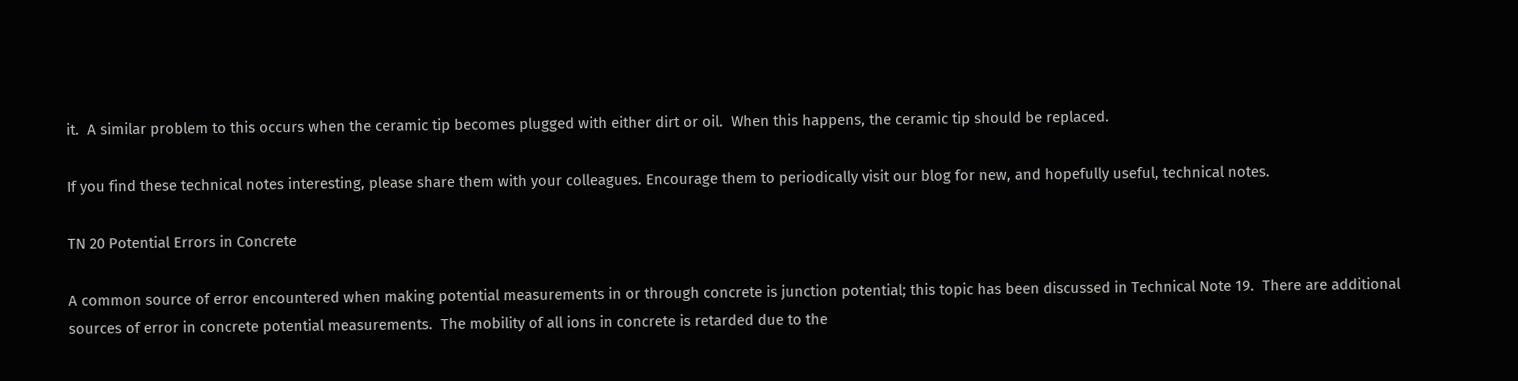it.  A similar problem to this occurs when the ceramic tip becomes plugged with either dirt or oil.  When this happens, the ceramic tip should be replaced.

If you find these technical notes interesting, please share them with your colleagues. Encourage them to periodically visit our blog for new, and hopefully useful, technical notes.

TN 20 Potential Errors in Concrete

A common source of error encountered when making potential measurements in or through concrete is junction potential; this topic has been discussed in Technical Note 19.  There are additional sources of error in concrete potential measurements.  The mobility of all ions in concrete is retarded due to the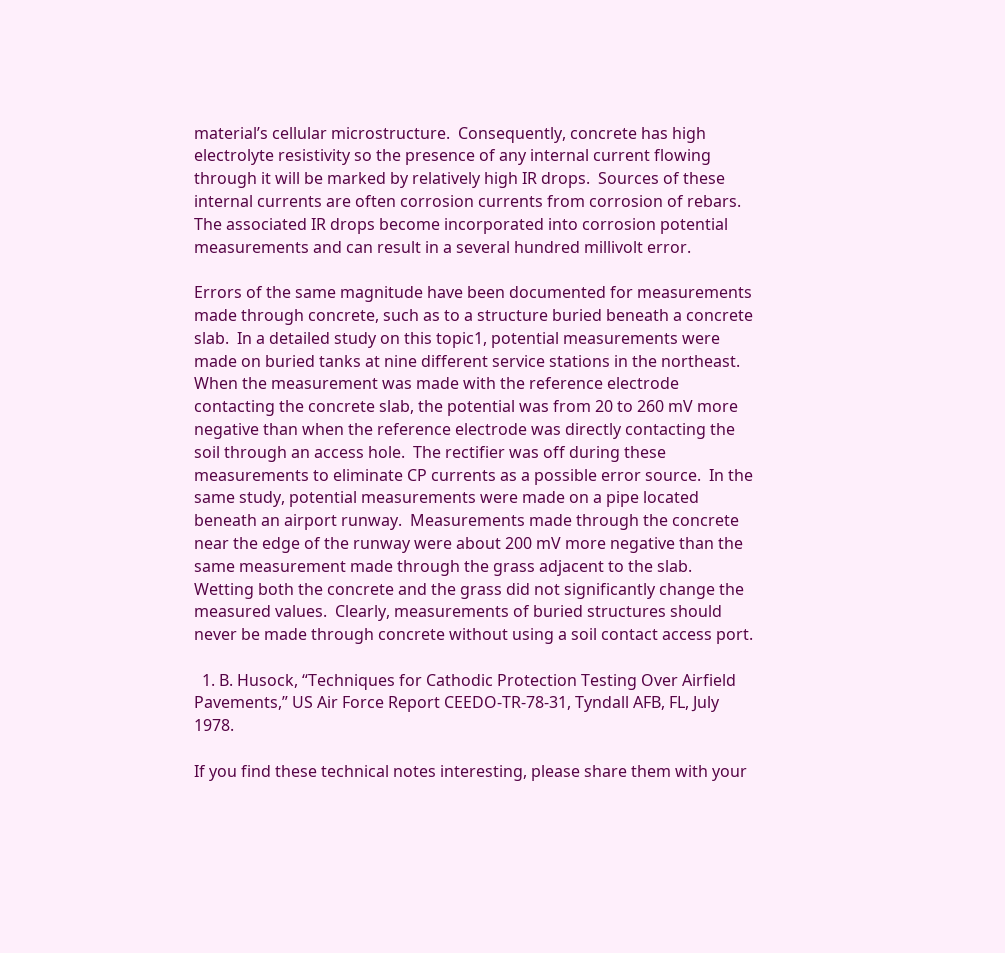material’s cellular microstructure.  Consequently, concrete has high electrolyte resistivity so the presence of any internal current flowing through it will be marked by relatively high IR drops.  Sources of these internal currents are often corrosion currents from corrosion of rebars.  The associated IR drops become incorporated into corrosion potential measurements and can result in a several hundred millivolt error.

Errors of the same magnitude have been documented for measurements made through concrete, such as to a structure buried beneath a concrete slab.  In a detailed study on this topic1, potential measurements were made on buried tanks at nine different service stations in the northeast.  When the measurement was made with the reference electrode contacting the concrete slab, the potential was from 20 to 260 mV more negative than when the reference electrode was directly contacting the soil through an access hole.  The rectifier was off during these measurements to eliminate CP currents as a possible error source.  In the same study, potential measurements were made on a pipe located beneath an airport runway.  Measurements made through the concrete near the edge of the runway were about 200 mV more negative than the same measurement made through the grass adjacent to the slab.  Wetting both the concrete and the grass did not significantly change the measured values.  Clearly, measurements of buried structures should never be made through concrete without using a soil contact access port.

  1. B. Husock, “Techniques for Cathodic Protection Testing Over Airfield Pavements,” US Air Force Report CEEDO-TR-78-31, Tyndall AFB, FL, July 1978.

If you find these technical notes interesting, please share them with your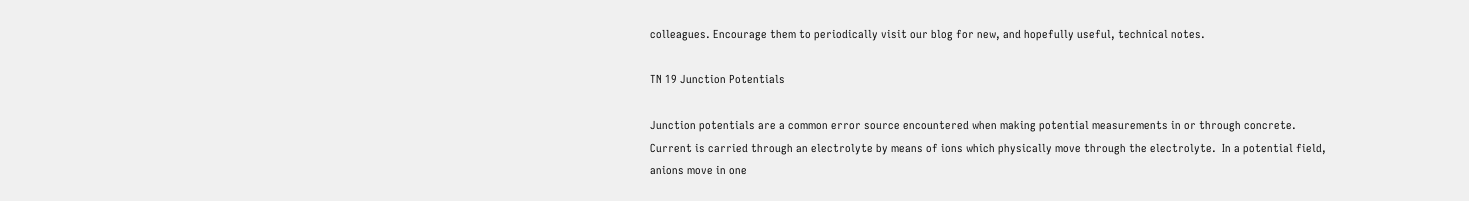colleagues. Encourage them to periodically visit our blog for new, and hopefully useful, technical notes.

TN 19 Junction Potentials

Junction potentials are a common error source encountered when making potential measurements in or through concrete.  Current is carried through an electrolyte by means of ions which physically move through the electrolyte.  In a potential field, anions move in one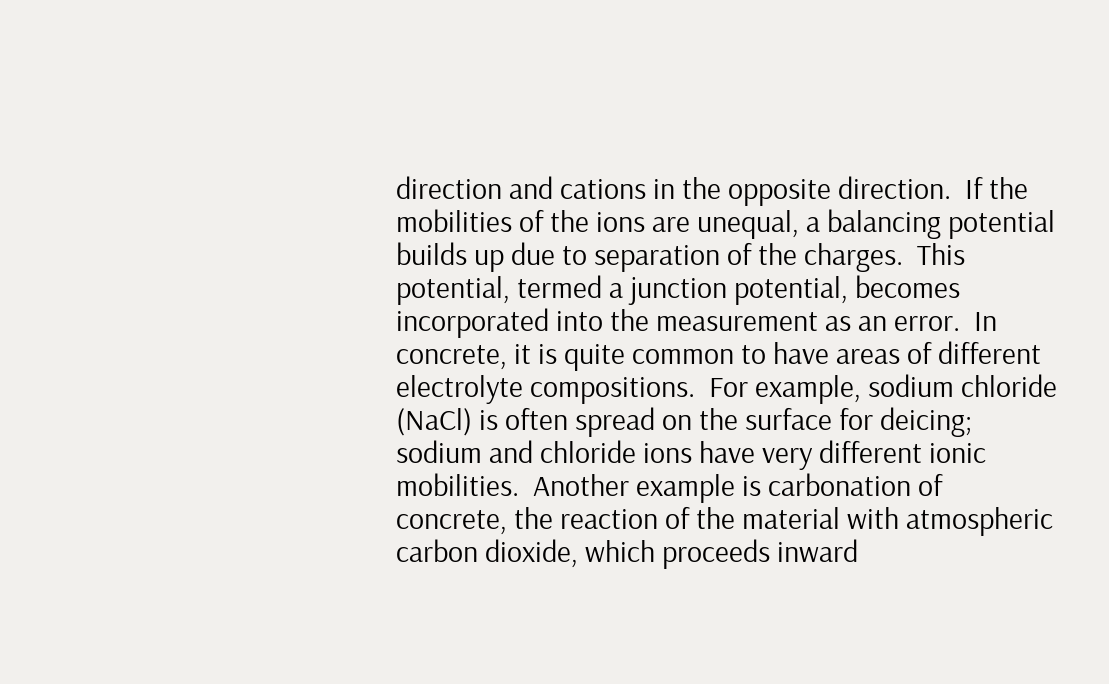direction and cations in the opposite direction.  If the mobilities of the ions are unequal, a balancing potential builds up due to separation of the charges.  This potential, termed a junction potential, becomes incorporated into the measurement as an error.  In concrete, it is quite common to have areas of different electrolyte compositions.  For example, sodium chloride (NaCl) is often spread on the surface for deicing; sodium and chloride ions have very different ionic mobilities.  Another example is carbonation of concrete, the reaction of the material with atmospheric carbon dioxide, which proceeds inward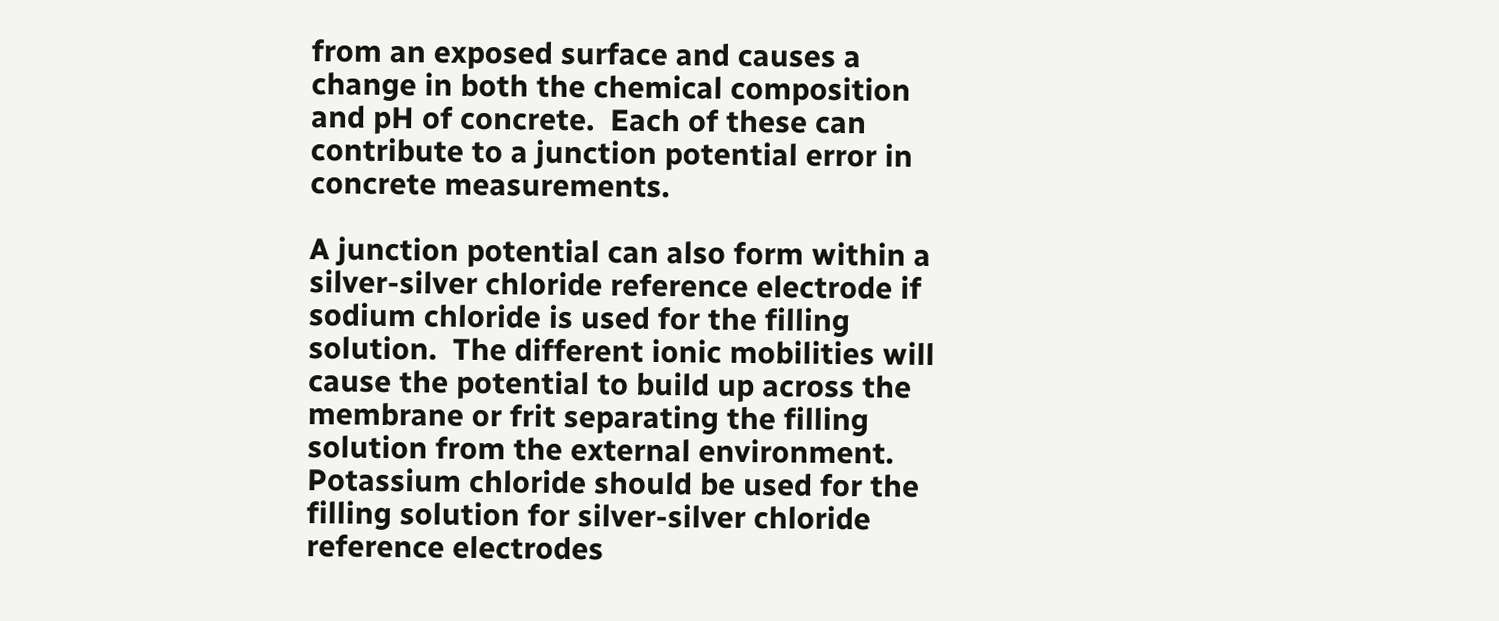from an exposed surface and causes a change in both the chemical composition and pH of concrete.  Each of these can contribute to a junction potential error in concrete measurements.

A junction potential can also form within a silver-silver chloride reference electrode if sodium chloride is used for the filling solution.  The different ionic mobilities will cause the potential to build up across the membrane or frit separating the filling solution from the external environment.   Potassium chloride should be used for the filling solution for silver-silver chloride reference electrodes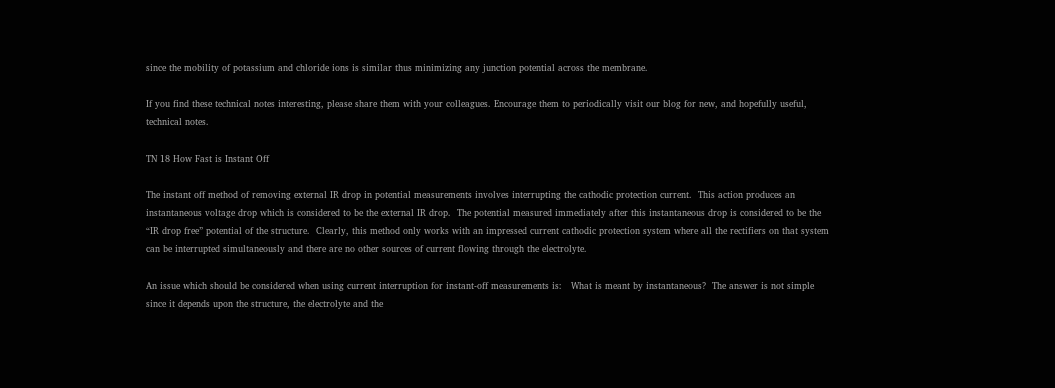since the mobility of potassium and chloride ions is similar thus minimizing any junction potential across the membrane.

If you find these technical notes interesting, please share them with your colleagues. Encourage them to periodically visit our blog for new, and hopefully useful, technical notes.

TN 18 How Fast is Instant Off

The instant off method of removing external IR drop in potential measurements involves interrupting the cathodic protection current.  This action produces an instantaneous voltage drop which is considered to be the external IR drop.  The potential measured immediately after this instantaneous drop is considered to be the “IR drop free” potential of the structure.  Clearly, this method only works with an impressed current cathodic protection system where all the rectifiers on that system can be interrupted simultaneously and there are no other sources of current flowing through the electrolyte.

An issue which should be considered when using current interruption for instant-off measurements is:   What is meant by instantaneous?  The answer is not simple since it depends upon the structure, the electrolyte and the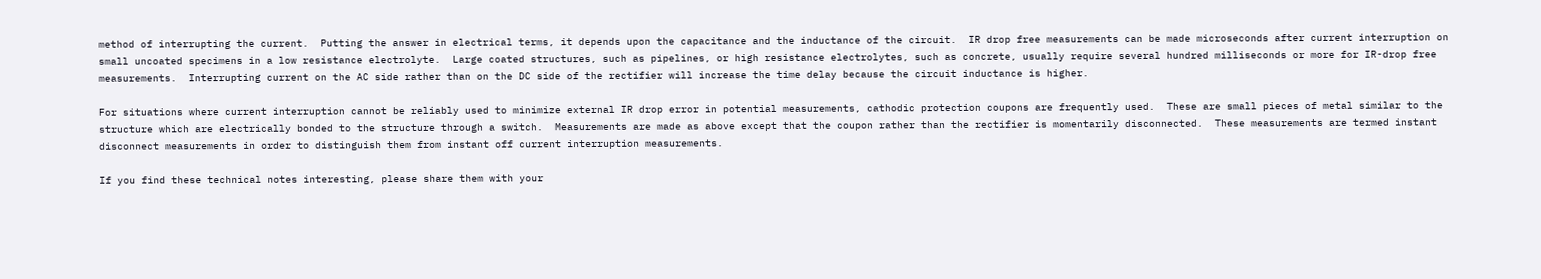method of interrupting the current.  Putting the answer in electrical terms, it depends upon the capacitance and the inductance of the circuit.  IR drop free measurements can be made microseconds after current interruption on small uncoated specimens in a low resistance electrolyte.  Large coated structures, such as pipelines, or high resistance electrolytes, such as concrete, usually require several hundred milliseconds or more for IR-drop free measurements.  Interrupting current on the AC side rather than on the DC side of the rectifier will increase the time delay because the circuit inductance is higher.

For situations where current interruption cannot be reliably used to minimize external IR drop error in potential measurements, cathodic protection coupons are frequently used.  These are small pieces of metal similar to the structure which are electrically bonded to the structure through a switch.  Measurements are made as above except that the coupon rather than the rectifier is momentarily disconnected.  These measurements are termed instant disconnect measurements in order to distinguish them from instant off current interruption measurements.

If you find these technical notes interesting, please share them with your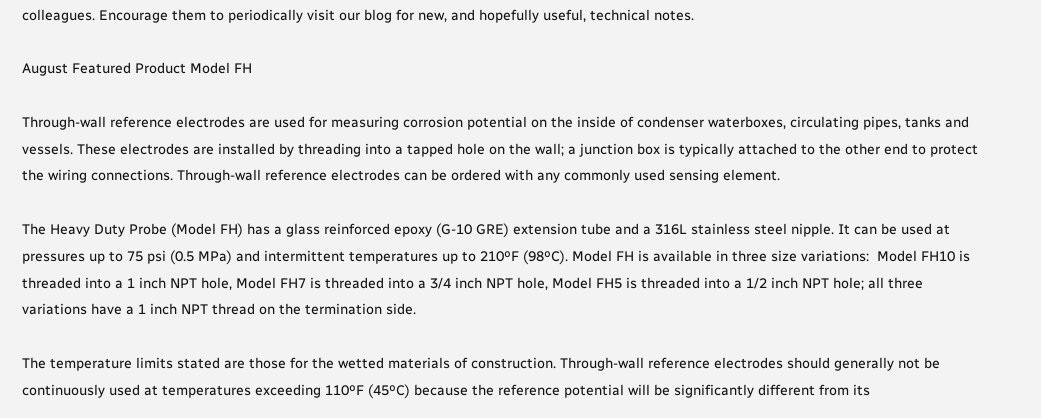colleagues. Encourage them to periodically visit our blog for new, and hopefully useful, technical notes.

August Featured Product Model FH

Through-wall reference electrodes are used for measuring corrosion potential on the inside of condenser waterboxes, circulating pipes, tanks and vessels. These electrodes are installed by threading into a tapped hole on the wall; a junction box is typically attached to the other end to protect the wiring connections. Through-wall reference electrodes can be ordered with any commonly used sensing element.

The Heavy Duty Probe (Model FH) has a glass reinforced epoxy (G-10 GRE) extension tube and a 316L stainless steel nipple. It can be used at pressures up to 75 psi (0.5 MPa) and intermittent temperatures up to 210ºF (98ºC). Model FH is available in three size variations:  Model FH10 is threaded into a 1 inch NPT hole, Model FH7 is threaded into a 3/4 inch NPT hole, Model FH5 is threaded into a 1/2 inch NPT hole; all three variations have a 1 inch NPT thread on the termination side.

The temperature limits stated are those for the wetted materials of construction. Through-wall reference electrodes should generally not be continuously used at temperatures exceeding 110ºF (45ºC) because the reference potential will be significantly different from its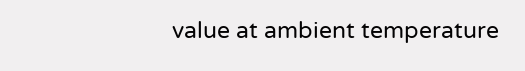value at ambient temperature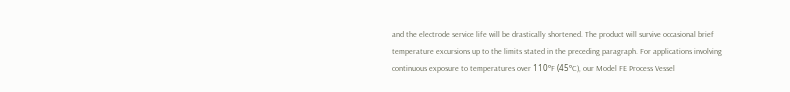and the electrode service life will be drastically shortened. The product will survive occasional brief temperature excursions up to the limits stated in the preceding paragraph. For applications involving continuous exposure to temperatures over 110ºF (45ºC), our Model FE Process Vessel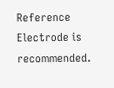Reference Electrode is recommended.